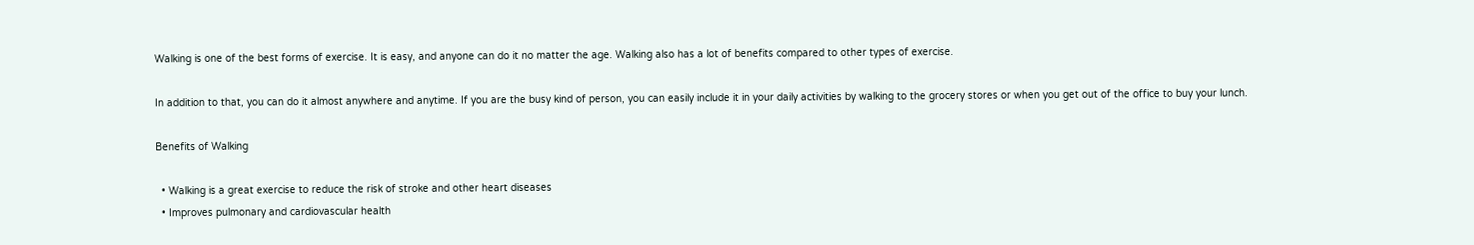Walking is one of the best forms of exercise. It is easy, and anyone can do it no matter the age. Walking also has a lot of benefits compared to other types of exercise.

In addition to that, you can do it almost anywhere and anytime. If you are the busy kind of person, you can easily include it in your daily activities by walking to the grocery stores or when you get out of the office to buy your lunch.

Benefits of Walking

  • Walking is a great exercise to reduce the risk of stroke and other heart diseases
  • Improves pulmonary and cardiovascular health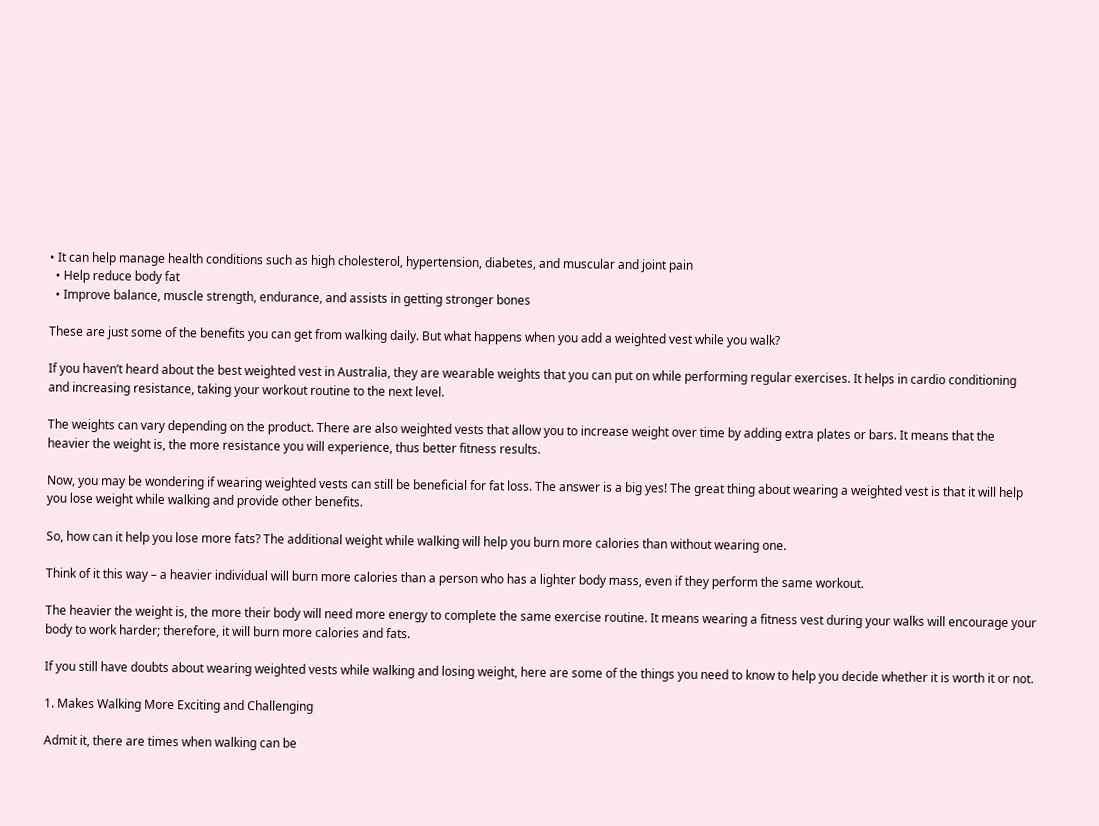• It can help manage health conditions such as high cholesterol, hypertension, diabetes, and muscular and joint pain
  • Help reduce body fat
  • Improve balance, muscle strength, endurance, and assists in getting stronger bones

These are just some of the benefits you can get from walking daily. But what happens when you add a weighted vest while you walk?

If you haven’t heard about the best weighted vest in Australia, they are wearable weights that you can put on while performing regular exercises. It helps in cardio conditioning and increasing resistance, taking your workout routine to the next level.

The weights can vary depending on the product. There are also weighted vests that allow you to increase weight over time by adding extra plates or bars. It means that the heavier the weight is, the more resistance you will experience, thus better fitness results.

Now, you may be wondering if wearing weighted vests can still be beneficial for fat loss. The answer is a big yes! The great thing about wearing a weighted vest is that it will help you lose weight while walking and provide other benefits.

So, how can it help you lose more fats? The additional weight while walking will help you burn more calories than without wearing one.

Think of it this way – a heavier individual will burn more calories than a person who has a lighter body mass, even if they perform the same workout.

The heavier the weight is, the more their body will need more energy to complete the same exercise routine. It means wearing a fitness vest during your walks will encourage your body to work harder; therefore, it will burn more calories and fats.

If you still have doubts about wearing weighted vests while walking and losing weight, here are some of the things you need to know to help you decide whether it is worth it or not.

1. Makes Walking More Exciting and Challenging

Admit it, there are times when walking can be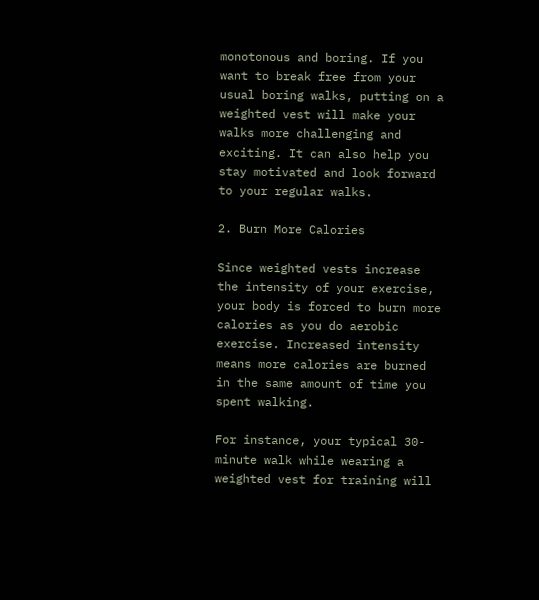monotonous and boring. If you want to break free from your usual boring walks, putting on a weighted vest will make your walks more challenging and exciting. It can also help you stay motivated and look forward to your regular walks.

2. Burn More Calories

Since weighted vests increase the intensity of your exercise, your body is forced to burn more calories as you do aerobic exercise. Increased intensity means more calories are burned in the same amount of time you spent walking.

For instance, your typical 30-minute walk while wearing a weighted vest for training will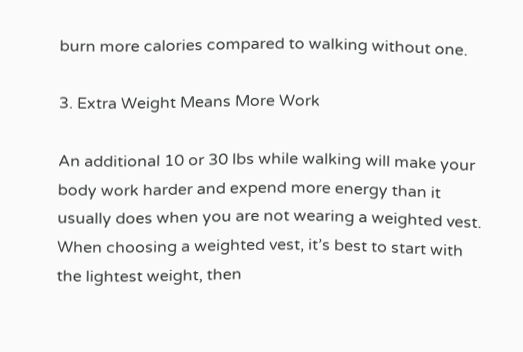burn more calories compared to walking without one.

3. Extra Weight Means More Work

An additional 10 or 30 lbs while walking will make your body work harder and expend more energy than it usually does when you are not wearing a weighted vest. When choosing a weighted vest, it’s best to start with the lightest weight, then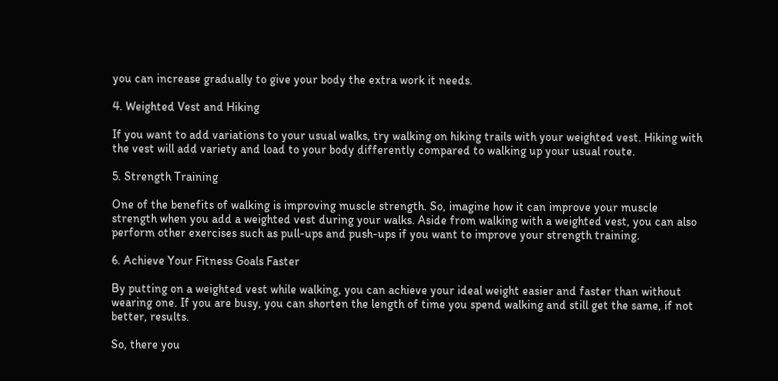you can increase gradually to give your body the extra work it needs.

4. Weighted Vest and Hiking

If you want to add variations to your usual walks, try walking on hiking trails with your weighted vest. Hiking with the vest will add variety and load to your body differently compared to walking up your usual route.

5. Strength Training

One of the benefits of walking is improving muscle strength. So, imagine how it can improve your muscle strength when you add a weighted vest during your walks. Aside from walking with a weighted vest, you can also perform other exercises such as pull-ups and push-ups if you want to improve your strength training.

6. Achieve Your Fitness Goals Faster

By putting on a weighted vest while walking, you can achieve your ideal weight easier and faster than without wearing one. If you are busy, you can shorten the length of time you spend walking and still get the same, if not better, results.

So, there you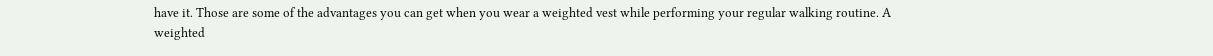have it. Those are some of the advantages you can get when you wear a weighted vest while performing your regular walking routine. A weighted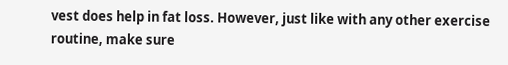vest does help in fat loss. However, just like with any other exercise routine, make sure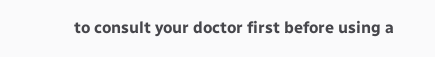to consult your doctor first before using a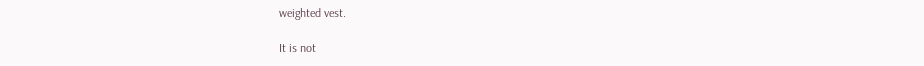weighted vest.

It is not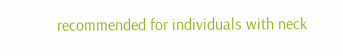recommended for individuals with neck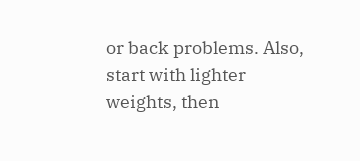or back problems. Also, start with lighter weights, then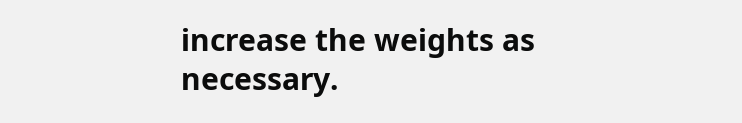increase the weights as necessary.